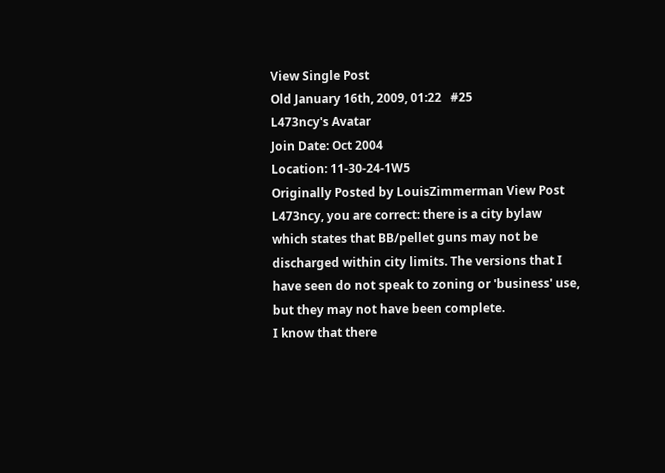View Single Post
Old January 16th, 2009, 01:22   #25
L473ncy's Avatar
Join Date: Oct 2004
Location: 11-30-24-1W5
Originally Posted by LouisZimmerman View Post
L473ncy, you are correct: there is a city bylaw which states that BB/pellet guns may not be discharged within city limits. The versions that I have seen do not speak to zoning or 'business' use, but they may not have been complete.
I know that there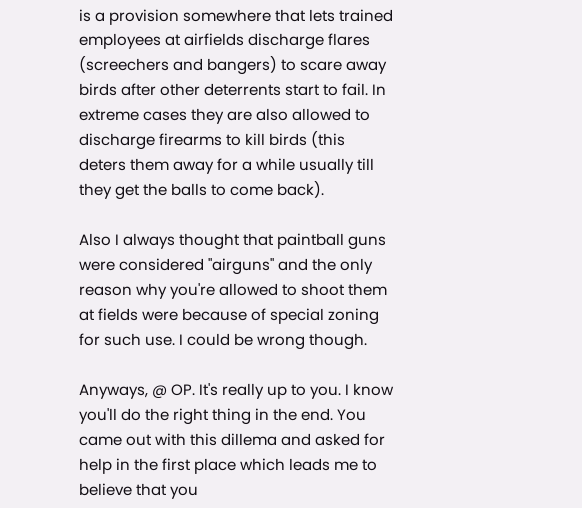is a provision somewhere that lets trained employees at airfields discharge flares (screechers and bangers) to scare away birds after other deterrents start to fail. In extreme cases they are also allowed to discharge firearms to kill birds (this deters them away for a while usually till they get the balls to come back).

Also I always thought that paintball guns were considered "airguns" and the only reason why you're allowed to shoot them at fields were because of special zoning for such use. I could be wrong though.

Anyways, @ OP. It's really up to you. I know you'll do the right thing in the end. You came out with this dillema and asked for help in the first place which leads me to believe that you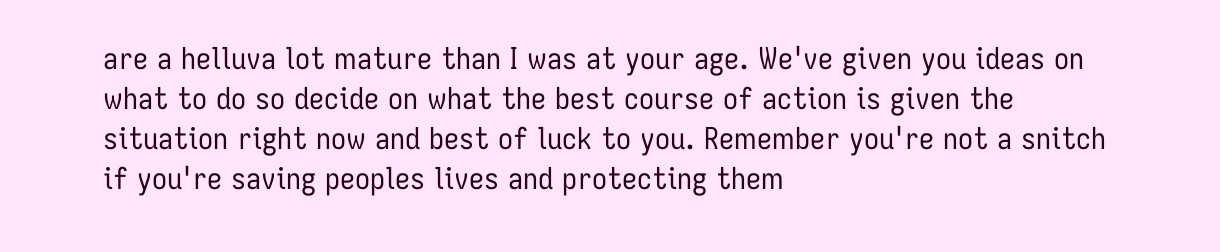are a helluva lot mature than I was at your age. We've given you ideas on what to do so decide on what the best course of action is given the situation right now and best of luck to you. Remember you're not a snitch if you're saving peoples lives and protecting them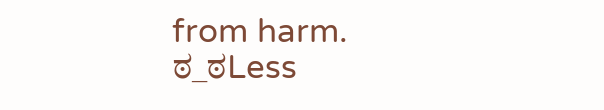from harm.
ಠ_ಠLess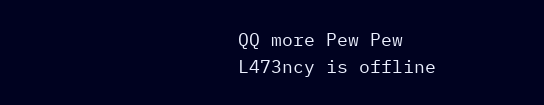QQ more Pew Pew
L473ncy is offline